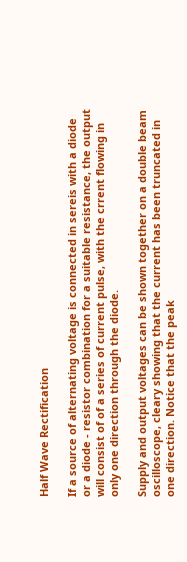Half Wave Rectification

If a source of alternating voltage is connected in sereis with a diode or a diode - resistor combination for a suitable resistance, the output will consist of of a series of current pulse, with the crrent flowing in only one direction through the diode.

Supply and output voltages can be shown together on a double beam oscilloscope, cleary showing that the current has been truncated in one direction. Notice that the peak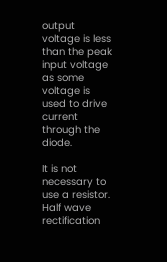output voltage is less than the peak input voltage as some voltage is used to drive current through the diode.

It is not necessary to use a resistor. Half wave rectification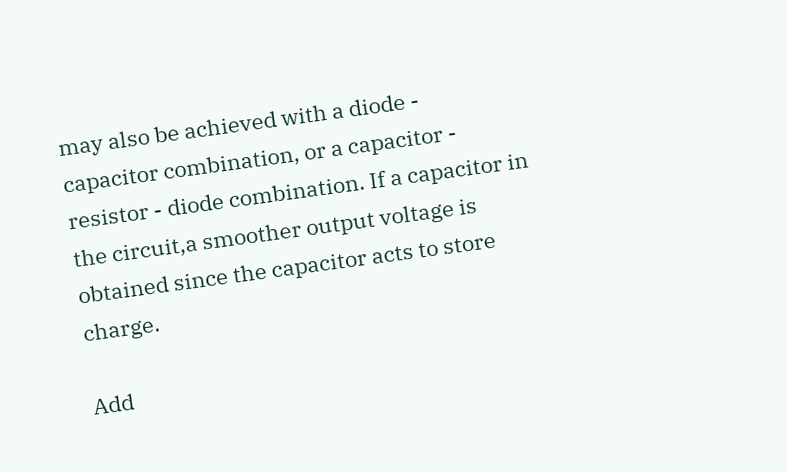may also be achieved with a diode - capacitor combination, or a capacitor - resistor - diode combination. If a capacitor in the circuit,a smoother output voltage is obtained since the capacitor acts to store charge.

Add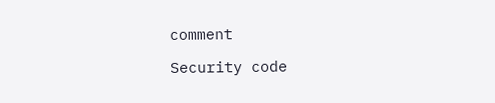comment

Security code